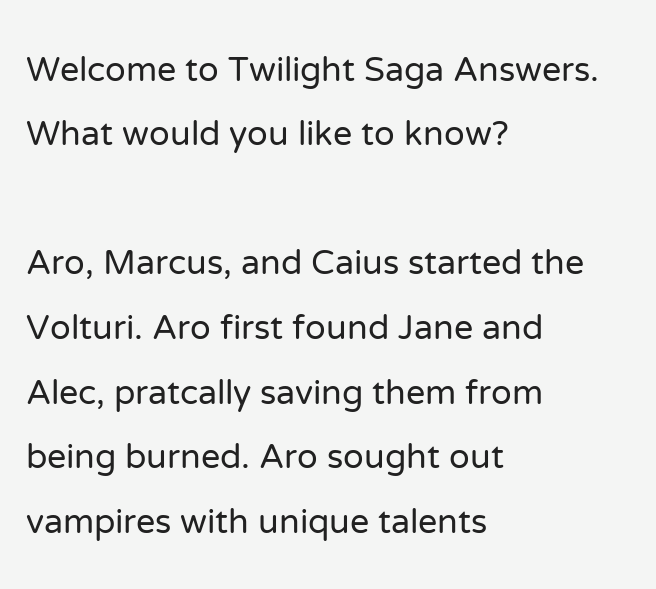Welcome to Twilight Saga Answers. What would you like to know?

Aro, Marcus, and Caius started the Volturi. Aro first found Jane and Alec, pratcally saving them from being burned. Aro sought out vampires with unique talents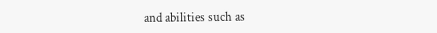and abilities such as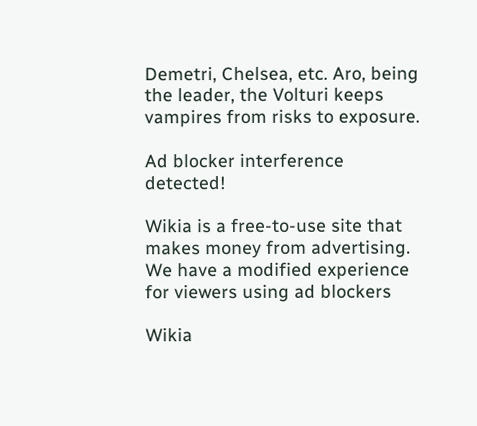Demetri, Chelsea, etc. Aro, being the leader, the Volturi keeps vampires from risks to exposure.

Ad blocker interference detected!

Wikia is a free-to-use site that makes money from advertising. We have a modified experience for viewers using ad blockers

Wikia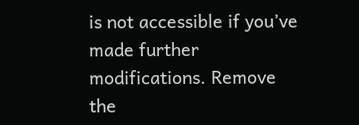is not accessible if you’ve made further modifications. Remove the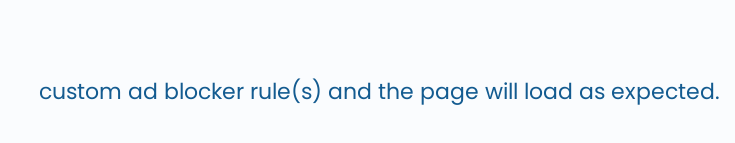custom ad blocker rule(s) and the page will load as expected.